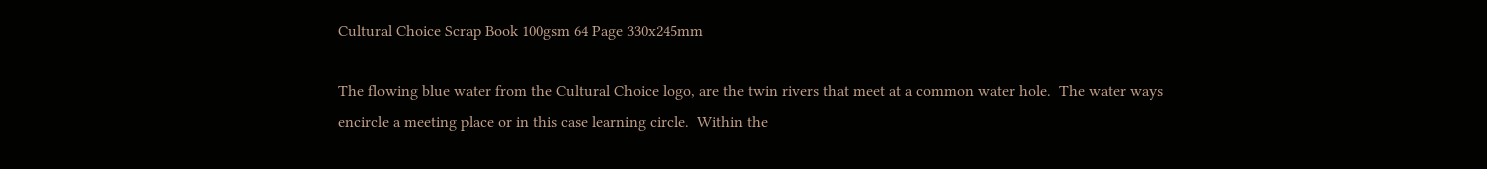Cultural Choice Scrap Book 100gsm 64 Page 330x245mm

The flowing blue water from the Cultural Choice logo, are the twin rivers that meet at a common water hole.  The water ways encircle a meeting place or in this case learning circle.  Within the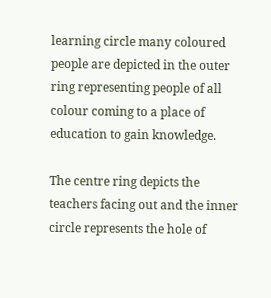learning circle many coloured people are depicted in the outer ring representing people of all colour coming to a place of education to gain knowledge.

The centre ring depicts the teachers facing out and the inner circle represents the hole of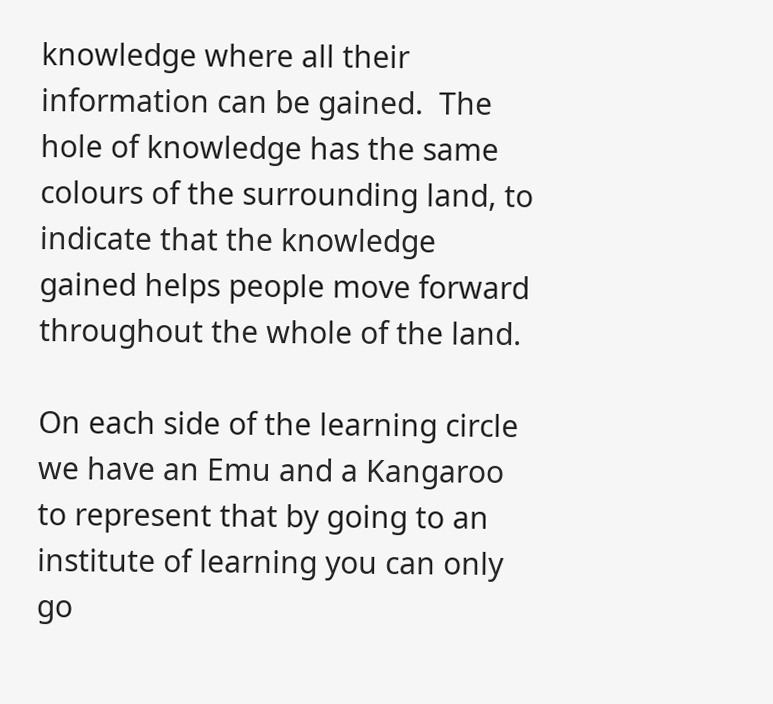knowledge where all their information can be gained.  The hole of knowledge has the same colours of the surrounding land, to indicate that the knowledge gained helps people move forward throughout the whole of the land.

On each side of the learning circle we have an Emu and a Kangaroo to represent that by going to an institute of learning you can only go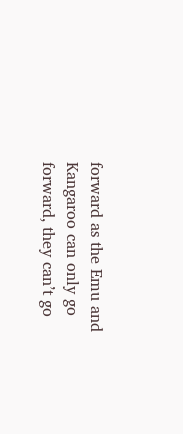forward as the Emu and Kangaroo can only go forward, they can’t go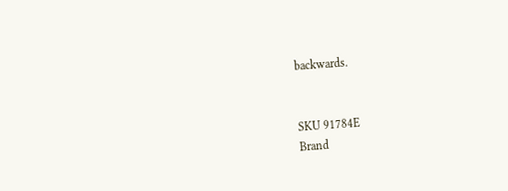backwards.


SKU 91784E
Brand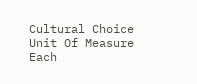Cultural Choice
Unit Of Measure Each